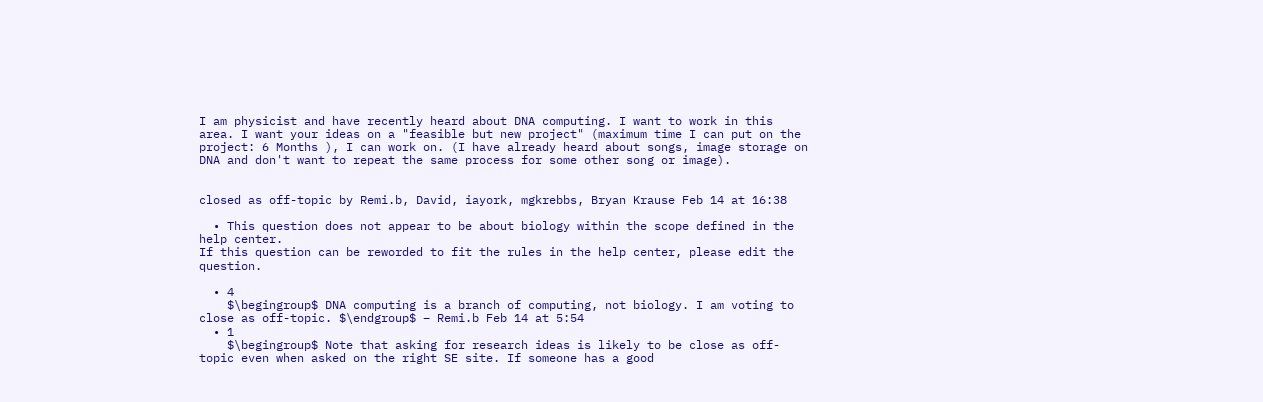I am physicist and have recently heard about DNA computing. I want to work in this area. I want your ideas on a "feasible but new project" (maximum time I can put on the project: 6 Months ), I can work on. (I have already heard about songs, image storage on DNA and don't want to repeat the same process for some other song or image).


closed as off-topic by Remi.b, David, iayork, mgkrebbs, Bryan Krause Feb 14 at 16:38

  • This question does not appear to be about biology within the scope defined in the help center.
If this question can be reworded to fit the rules in the help center, please edit the question.

  • 4
    $\begingroup$ DNA computing is a branch of computing, not biology. I am voting to close as off-topic. $\endgroup$ – Remi.b Feb 14 at 5:54
  • 1
    $\begingroup$ Note that asking for research ideas is likely to be close as off-topic even when asked on the right SE site. If someone has a good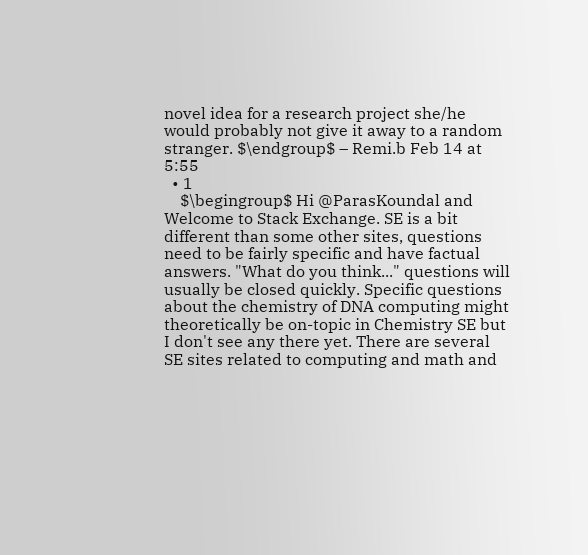novel idea for a research project she/he would probably not give it away to a random stranger. $\endgroup$ – Remi.b Feb 14 at 5:55
  • 1
    $\begingroup$ Hi @ParasKoundal and Welcome to Stack Exchange. SE is a bit different than some other sites, questions need to be fairly specific and have factual answers. "What do you think..." questions will usually be closed quickly. Specific questions about the chemistry of DNA computing might theoretically be on-topic in Chemistry SE but I don't see any there yet. There are several SE sites related to computing and math and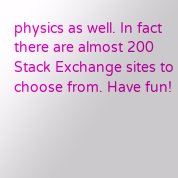physics as well. In fact there are almost 200 Stack Exchange sites to choose from. Have fun!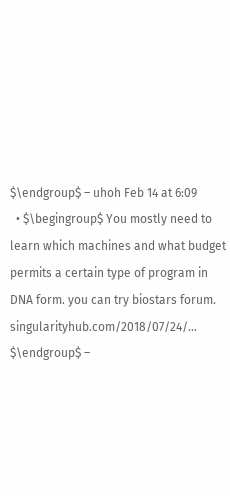$\endgroup$ – uhoh Feb 14 at 6:09
  • $\begingroup$ You mostly need to learn which machines and what budget permits a certain type of program in DNA form. you can try biostars forum. singularityhub.com/2018/07/24/… $\endgroup$ –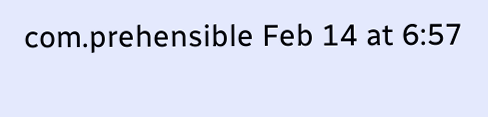com.prehensible Feb 14 at 6:57